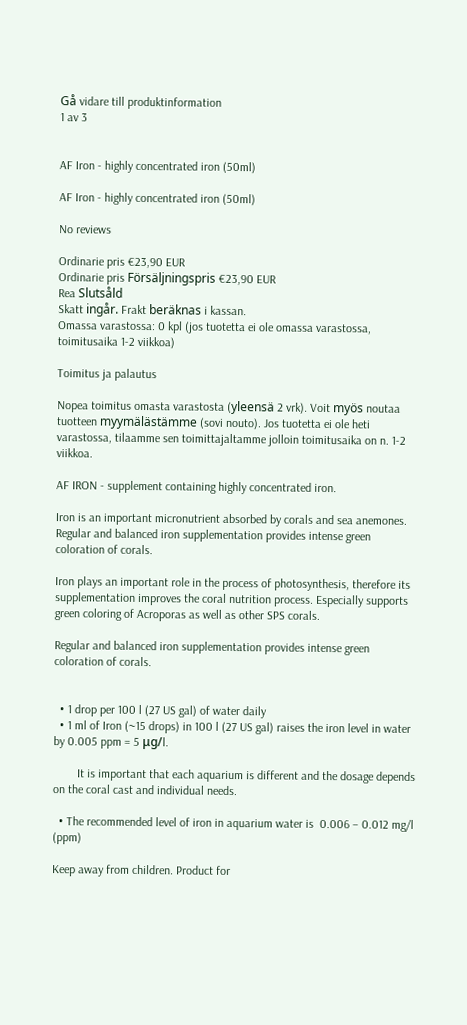Gå vidare till produktinformation
1 av 3


AF Iron - highly concentrated iron (50ml)

AF Iron - highly concentrated iron (50ml)

No reviews

Ordinarie pris €23,90 EUR
Ordinarie pris Försäljningspris €23,90 EUR
Rea Slutsåld
Skatt ingår. Frakt beräknas i kassan.
Omassa varastossa: 0 kpl (jos tuotetta ei ole omassa varastossa, toimitusaika 1-2 viikkoa)

Toimitus ja palautus

Nopea toimitus omasta varastosta (yleensä 2 vrk). Voit myös noutaa tuotteen myymälästämme (sovi nouto). Jos tuotetta ei ole heti varastossa, tilaamme sen toimittajaltamme jolloin toimitusaika on n. 1-2 viikkoa.

AF IRON - supplement containing highly concentrated iron.

Iron is an important micronutrient absorbed by corals and sea anemones. Regular and balanced iron supplementation provides intense green coloration of corals.

Iron plays an important role in the process of photosynthesis, therefore its supplementation improves the coral nutrition process. Especially supports green coloring of Acroporas as well as other SPS corals.

Regular and balanced iron supplementation provides intense green coloration of corals.


  • 1 drop per 100 l (27 US gal) of water daily
  • 1 ml of Iron (~15 drops) in 100 l (27 US gal) raises the iron level in water by 0.005 ppm = 5 μg/l.

        It is important that each aquarium is different and the dosage depends on the coral cast and individual needs.

  • The recommended level of iron in aquarium water is  0.006 – 0.012 mg/l (ppm)

Keep away from children. Product for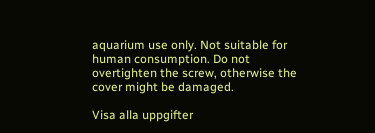aquarium use only. Not suitable for human consumption. Do not overtighten the screw, otherwise the cover might be damaged.

Visa alla uppgifter